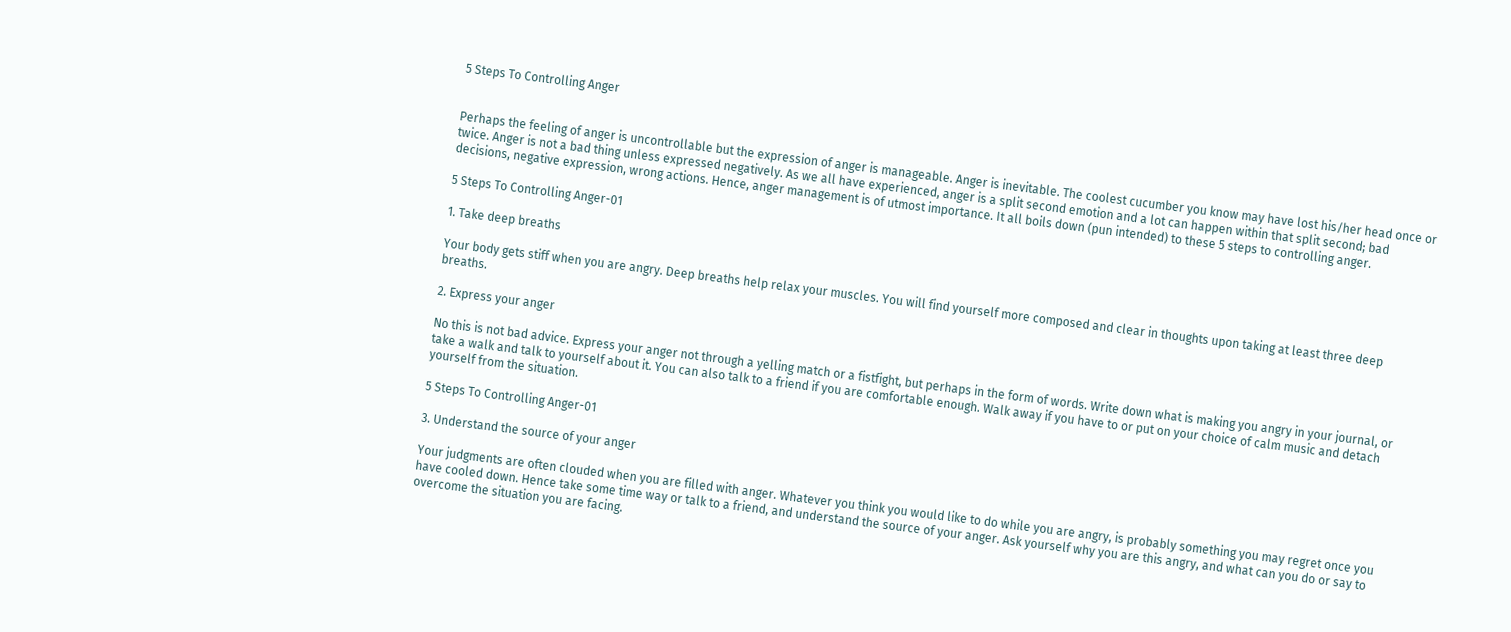5 Steps To Controlling Anger


Perhaps the feeling of anger is uncontrollable but the expression of anger is manageable. Anger is inevitable. The coolest cucumber you know may have lost his/her head once or twice. Anger is not a bad thing unless expressed negatively. As we all have experienced, anger is a split second emotion and a lot can happen within that split second; bad decisions, negative expression, wrong actions. Hence, anger management is of utmost importance. It all boils down (pun intended) to these 5 steps to controlling anger.

5 Steps To Controlling Anger-01

1. Take deep breaths

Your body gets stiff when you are angry. Deep breaths help relax your muscles. You will find yourself more composed and clear in thoughts upon taking at least three deep breaths.

2. Express your anger

No this is not bad advice. Express your anger not through a yelling match or a fistfight, but perhaps in the form of words. Write down what is making you angry in your journal, or take a walk and talk to yourself about it. You can also talk to a friend if you are comfortable enough. Walk away if you have to or put on your choice of calm music and detach yourself from the situation.

5 Steps To Controlling Anger-01

3. Understand the source of your anger

Your judgments are often clouded when you are filled with anger. Whatever you think you would like to do while you are angry, is probably something you may regret once you have cooled down. Hence take some time way or talk to a friend, and understand the source of your anger. Ask yourself why you are this angry, and what can you do or say to overcome the situation you are facing.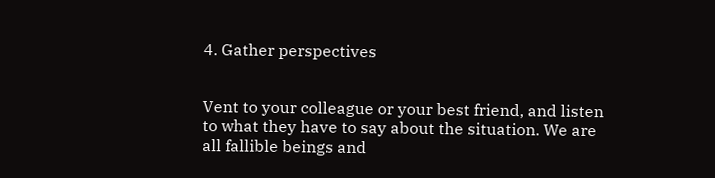4. Gather perspectives


Vent to your colleague or your best friend, and listen to what they have to say about the situation. We are all fallible beings and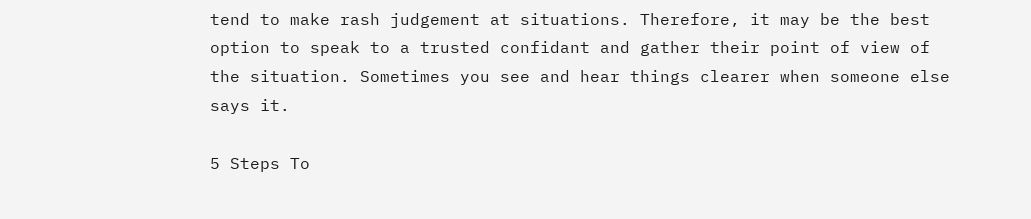tend to make rash judgement at situations. Therefore, it may be the best option to speak to a trusted confidant and gather their point of view of the situation. Sometimes you see and hear things clearer when someone else says it.

5 Steps To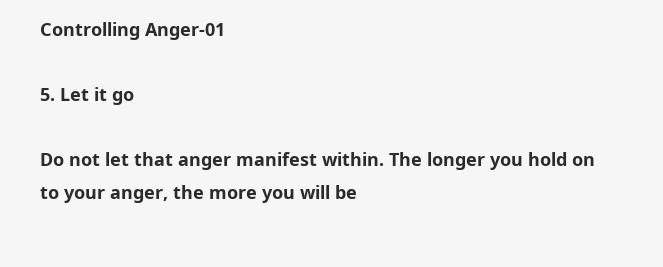Controlling Anger-01

5. Let it go

Do not let that anger manifest within. The longer you hold on to your anger, the more you will be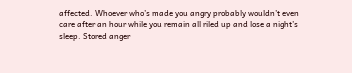affected. Whoever who’s made you angry probably wouldn’t even care after an hour while you remain all riled up and lose a night’s sleep. Stored anger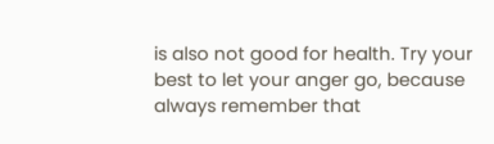is also not good for health. Try your best to let your anger go, because always remember that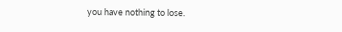you have nothing to lose.